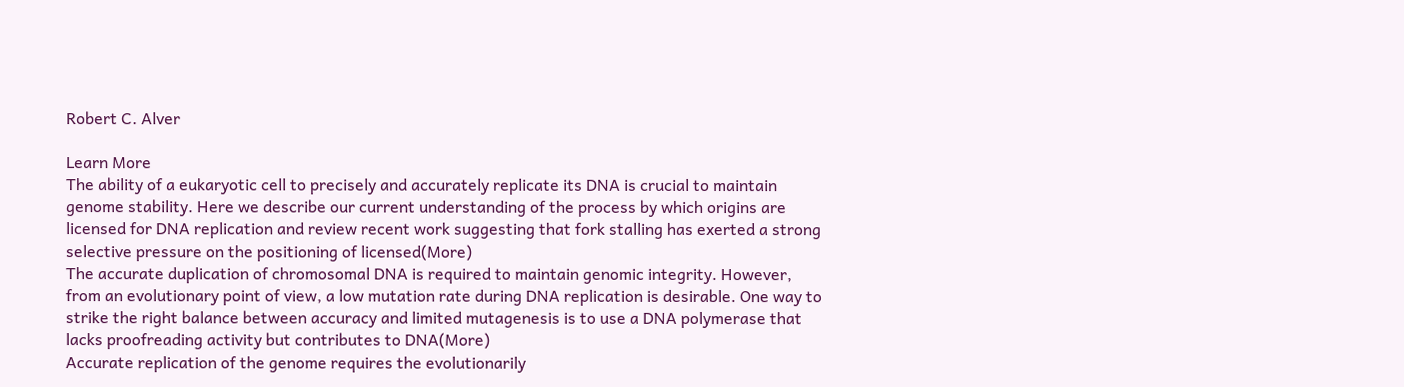Robert C. Alver

Learn More
The ability of a eukaryotic cell to precisely and accurately replicate its DNA is crucial to maintain genome stability. Here we describe our current understanding of the process by which origins are licensed for DNA replication and review recent work suggesting that fork stalling has exerted a strong selective pressure on the positioning of licensed(More)
The accurate duplication of chromosomal DNA is required to maintain genomic integrity. However, from an evolutionary point of view, a low mutation rate during DNA replication is desirable. One way to strike the right balance between accuracy and limited mutagenesis is to use a DNA polymerase that lacks proofreading activity but contributes to DNA(More)
Accurate replication of the genome requires the evolutionarily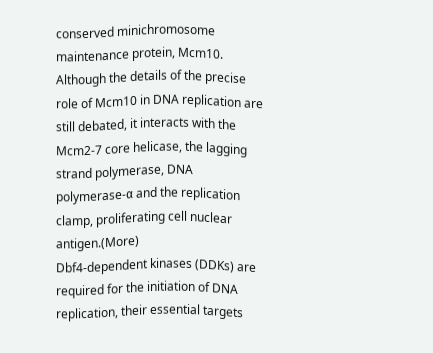conserved minichromosome maintenance protein, Mcm10. Although the details of the precise role of Mcm10 in DNA replication are still debated, it interacts with the Mcm2-7 core helicase, the lagging strand polymerase, DNA polymerase-α and the replication clamp, proliferating cell nuclear antigen.(More)
Dbf4-dependent kinases (DDKs) are required for the initiation of DNA replication, their essential targets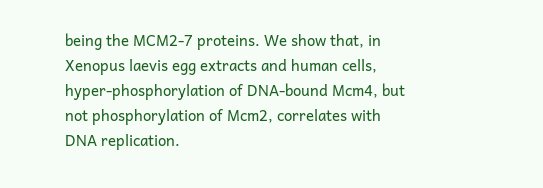being the MCM2-7 proteins. We show that, in Xenopus laevis egg extracts and human cells, hyper-phosphorylation of DNA-bound Mcm4, but not phosphorylation of Mcm2, correlates with DNA replication.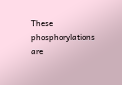These phosphorylations are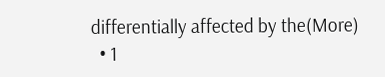differentially affected by the(More)
  • 1